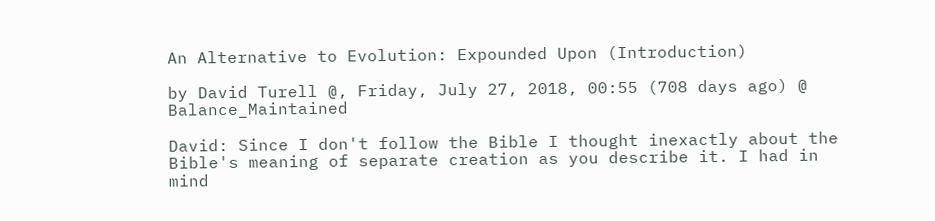An Alternative to Evolution: Expounded Upon (Introduction)

by David Turell @, Friday, July 27, 2018, 00:55 (708 days ago) @ Balance_Maintained

David: Since I don't follow the Bible I thought inexactly about the Bible's meaning of separate creation as you describe it. I had in mind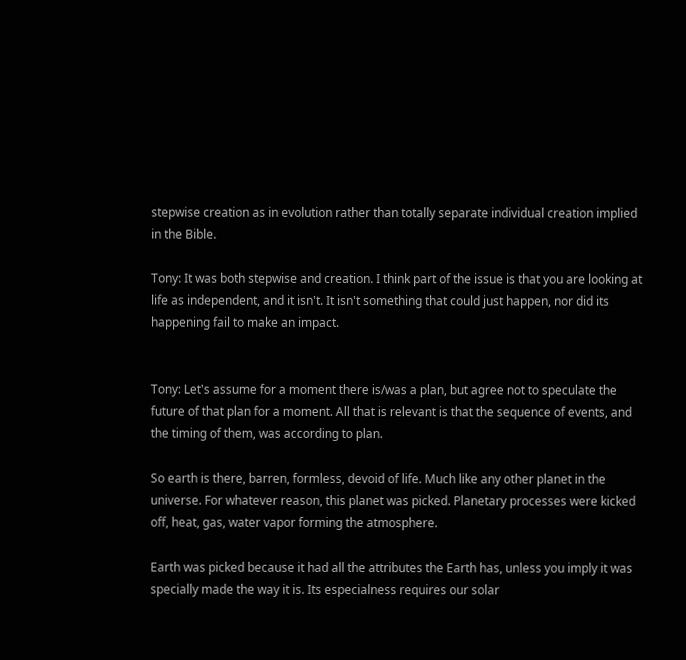stepwise creation as in evolution rather than totally separate individual creation implied in the Bible.

Tony: It was both stepwise and creation. I think part of the issue is that you are looking at life as independent, and it isn't. It isn't something that could just happen, nor did its happening fail to make an impact.


Tony: Let's assume for a moment there is/was a plan, but agree not to speculate the future of that plan for a moment. All that is relevant is that the sequence of events, and the timing of them, was according to plan.

So earth is there, barren, formless, devoid of life. Much like any other planet in the universe. For whatever reason, this planet was picked. Planetary processes were kicked off, heat, gas, water vapor forming the atmosphere.

Earth was picked because it had all the attributes the Earth has, unless you imply it was specially made the way it is. Its especialness requires our solar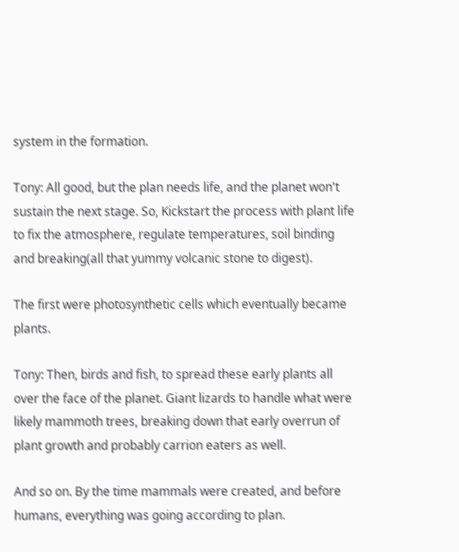system in the formation.

Tony: All good, but the plan needs life, and the planet won't sustain the next stage. So, Kickstart the process with plant life to fix the atmosphere, regulate temperatures, soil binding and breaking(all that yummy volcanic stone to digest).

The first were photosynthetic cells which eventually became plants.

Tony: Then, birds and fish, to spread these early plants all over the face of the planet. Giant lizards to handle what were likely mammoth trees, breaking down that early overrun of plant growth and probably carrion eaters as well.

And so on. By the time mammals were created, and before humans, everything was going according to plan.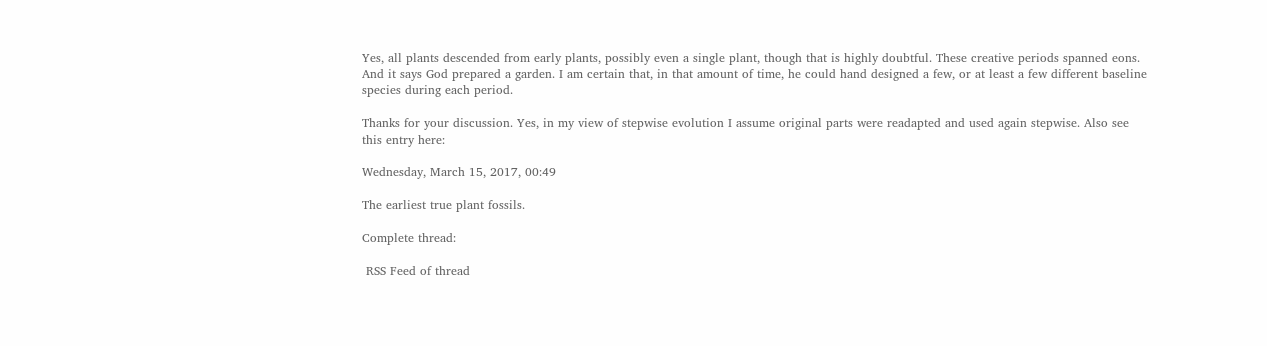Yes, all plants descended from early plants, possibly even a single plant, though that is highly doubtful. These creative periods spanned eons. And it says God prepared a garden. I am certain that, in that amount of time, he could hand designed a few, or at least a few different baseline species during each period.

Thanks for your discussion. Yes, in my view of stepwise evolution I assume original parts were readapted and used again stepwise. Also see this entry here:

Wednesday, March 15, 2017, 00:49

The earliest true plant fossils.

Complete thread:

 RSS Feed of thread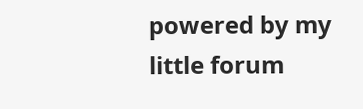powered by my little forum